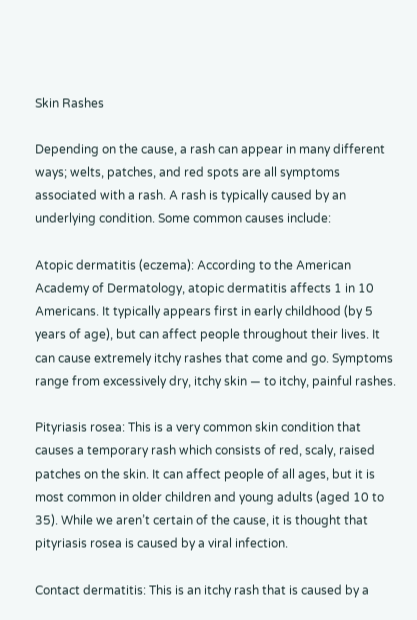Skin Rashes

Depending on the cause, a rash can appear in many different ways; welts, patches, and red spots are all symptoms associated with a rash. A rash is typically caused by an underlying condition. Some common causes include:

Atopic dermatitis (eczema): According to the American Academy of Dermatology, atopic dermatitis affects 1 in 10 Americans. It typically appears first in early childhood (by 5 years of age), but can affect people throughout their lives. It can cause extremely itchy rashes that come and go. Symptoms range from excessively dry, itchy skin — to itchy, painful rashes.

Pityriasis rosea: This is a very common skin condition that causes a temporary rash which consists of red, scaly, raised patches on the skin. It can affect people of all ages, but it is most common in older children and young adults (aged 10 to 35). While we aren’t certain of the cause, it is thought that pityriasis rosea is caused by a viral infection.

Contact dermatitis: This is an itchy rash that is caused by a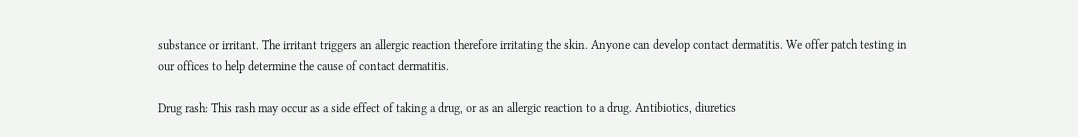substance or irritant. The irritant triggers an allergic reaction therefore irritating the skin. Anyone can develop contact dermatitis. We offer patch testing in our offices to help determine the cause of contact dermatitis.

Drug rash: This rash may occur as a side effect of taking a drug, or as an allergic reaction to a drug. Antibiotics, diuretics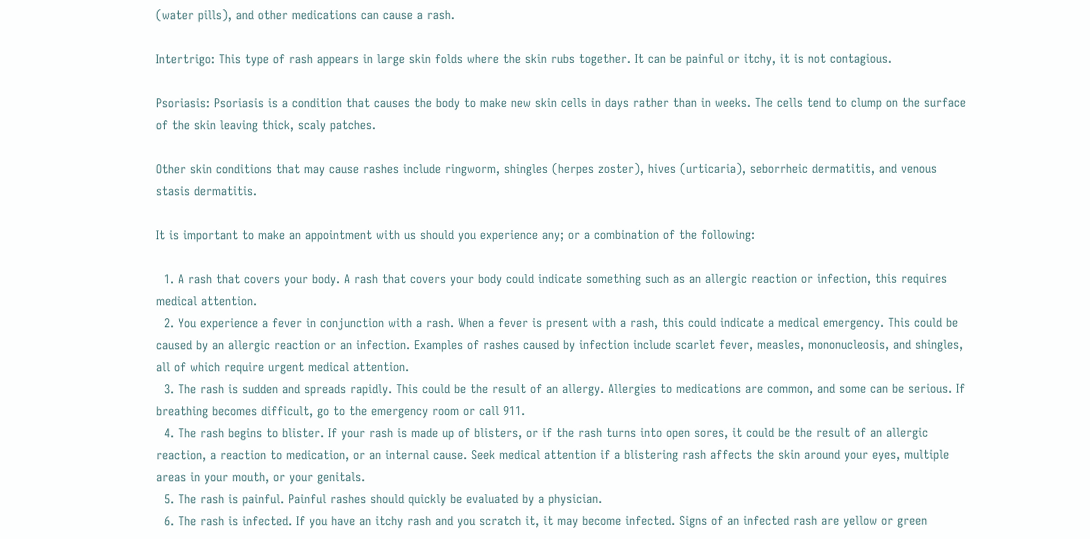(water pills), and other medications can cause a rash.

Intertrigo: This type of rash appears in large skin folds where the skin rubs together. It can be painful or itchy, it is not contagious.

Psoriasis: Psoriasis is a condition that causes the body to make new skin cells in days rather than in weeks. The cells tend to clump on the surface of the skin leaving thick, scaly patches.

Other skin conditions that may cause rashes include ringworm, shingles (herpes zoster), hives (urticaria), seborrheic dermatitis, and venous stasis dermatitis.

It is important to make an appointment with us should you experience any; or a combination of the following:

  1. A rash that covers your body. A rash that covers your body could indicate something such as an allergic reaction or infection, this requires medical attention.
  2. You experience a fever in conjunction with a rash. When a fever is present with a rash, this could indicate a medical emergency. This could be caused by an allergic reaction or an infection. Examples of rashes caused by infection include scarlet fever, measles, mononucleosis, and shingles, all of which require urgent medical attention.
  3. The rash is sudden and spreads rapidly. This could be the result of an allergy. Allergies to medications are common, and some can be serious. If breathing becomes difficult, go to the emergency room or call 911.
  4. The rash begins to blister. If your rash is made up of blisters, or if the rash turns into open sores, it could be the result of an allergic reaction, a reaction to medication, or an internal cause. Seek medical attention if a blistering rash affects the skin around your eyes, multiple areas in your mouth, or your genitals.
  5. The rash is painful. Painful rashes should quickly be evaluated by a physician.
  6. The rash is infected. If you have an itchy rash and you scratch it, it may become infected. Signs of an infected rash are yellow or green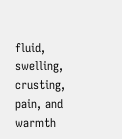fluid, swelling, crusting, pain, and warmth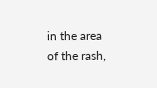in the area of the rash,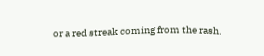or a red streak coming from the rash.